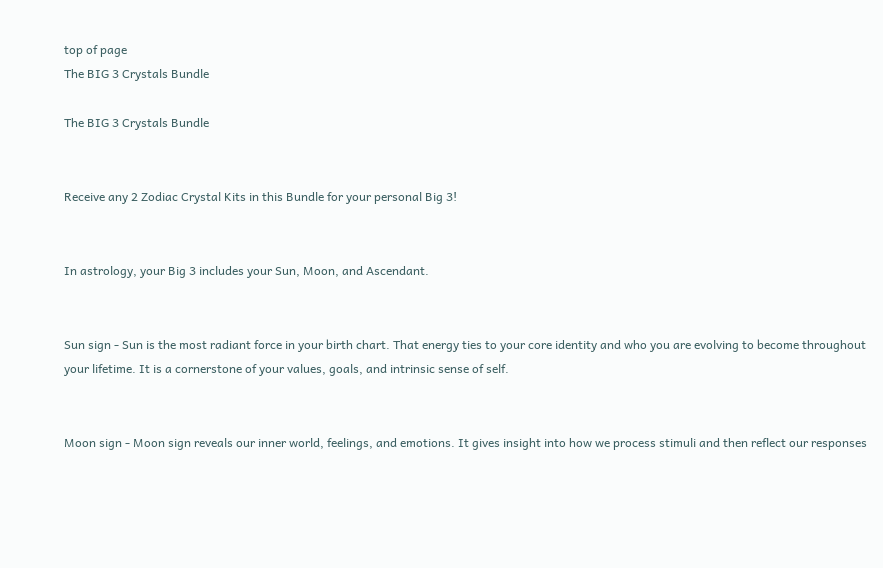top of page
The BIG 3 Crystals Bundle

The BIG 3 Crystals Bundle


Receive any 2 Zodiac Crystal Kits in this Bundle for your personal Big 3!


In astrology, your Big 3 includes your Sun, Moon, and Ascendant.


Sun sign - Sun is the most radiant force in your birth chart. That energy ties to your core identity and who you are evolving to become throughout your lifetime. It is a cornerstone of your values, goals, and intrinsic sense of self.


Moon sign - Moon sign reveals our inner world, feelings, and emotions. It gives insight into how we process stimuli and then reflect our responses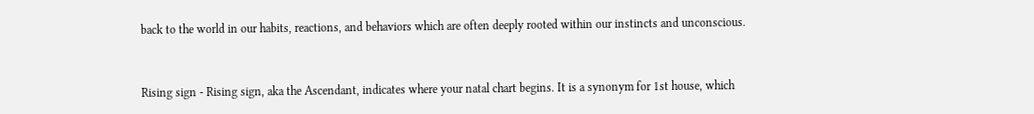back to the world in our habits, reactions, and behaviors which are often deeply rooted within our instincts and unconscious.


Rising sign - Rising sign, aka the Ascendant, indicates where your natal chart begins. It is a synonym for 1st house, which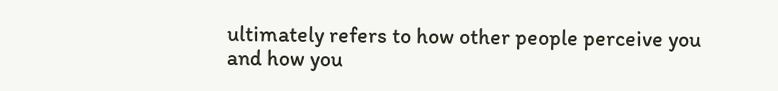ultimately refers to how other people perceive you and how you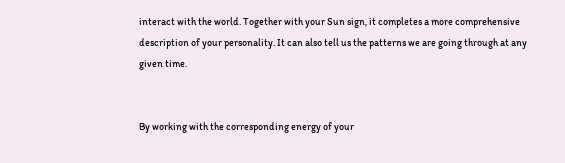interact with the world. Together with your Sun sign, it completes a more comprehensive description of your personality. It can also tell us the patterns we are going through at any given time.


By working with the corresponding energy of your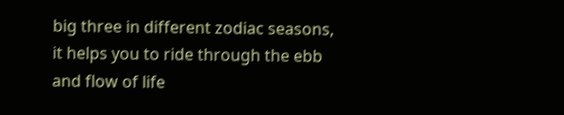big three in different zodiac seasons, it helps you to ride through the ebb and flow of life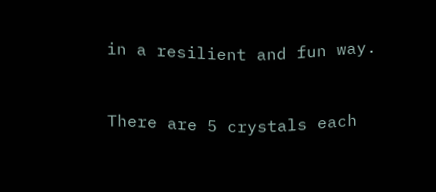in a resilient and fun way.


There are 5 crystals each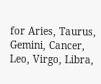for Aries, Taurus, Gemini, Cancer, Leo, Virgo, Libra,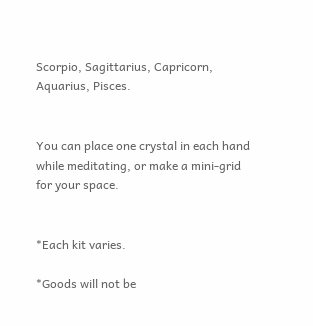Scorpio, Sagittarius, Capricorn, Aquarius, Pisces.


You can place one crystal in each hand while meditating, or make a mini-grid for your space.


*Each kit varies.

*Goods will not be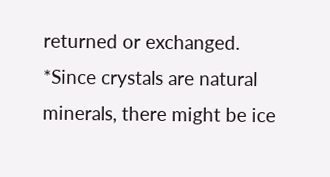returned or exchanged.
*Since crystals are natural minerals, there might be ice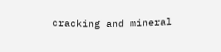cracking and mineral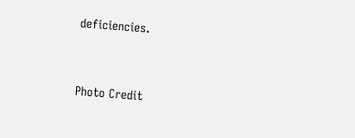deficiencies.


Photo Credit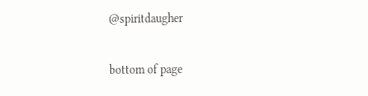@spiritdaugher

bottom of page